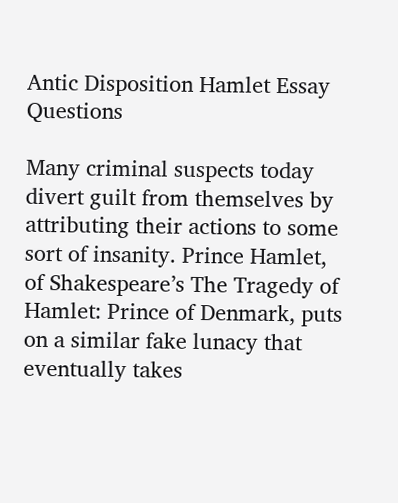Antic Disposition Hamlet Essay Questions

Many criminal suspects today divert guilt from themselves by attributing their actions to some sort of insanity. Prince Hamlet, of Shakespeare’s The Tragedy of Hamlet: Prince of Denmark, puts on a similar fake lunacy that eventually takes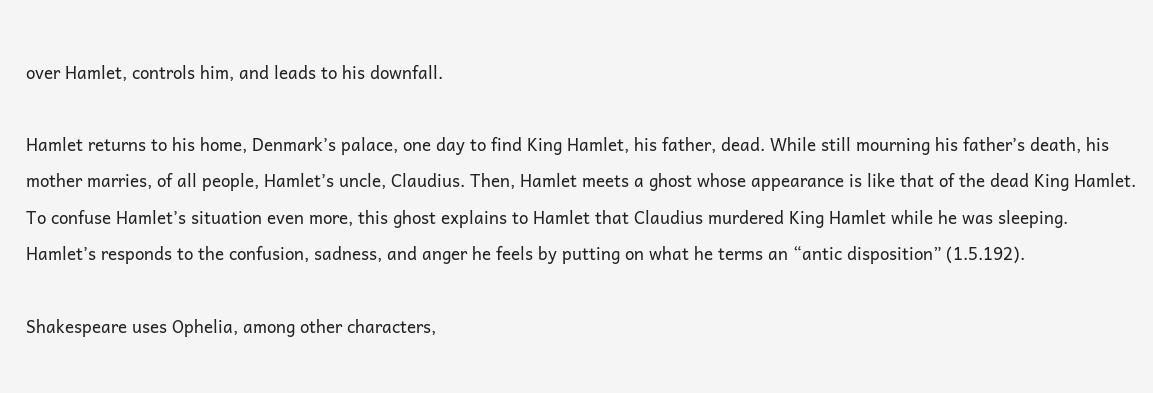over Hamlet, controls him, and leads to his downfall.

Hamlet returns to his home, Denmark’s palace, one day to find King Hamlet, his father, dead. While still mourning his father’s death, his mother marries, of all people, Hamlet’s uncle, Claudius. Then, Hamlet meets a ghost whose appearance is like that of the dead King Hamlet. To confuse Hamlet’s situation even more, this ghost explains to Hamlet that Claudius murdered King Hamlet while he was sleeping. Hamlet’s responds to the confusion, sadness, and anger he feels by putting on what he terms an “antic disposition” (1.5.192).

Shakespeare uses Ophelia, among other characters,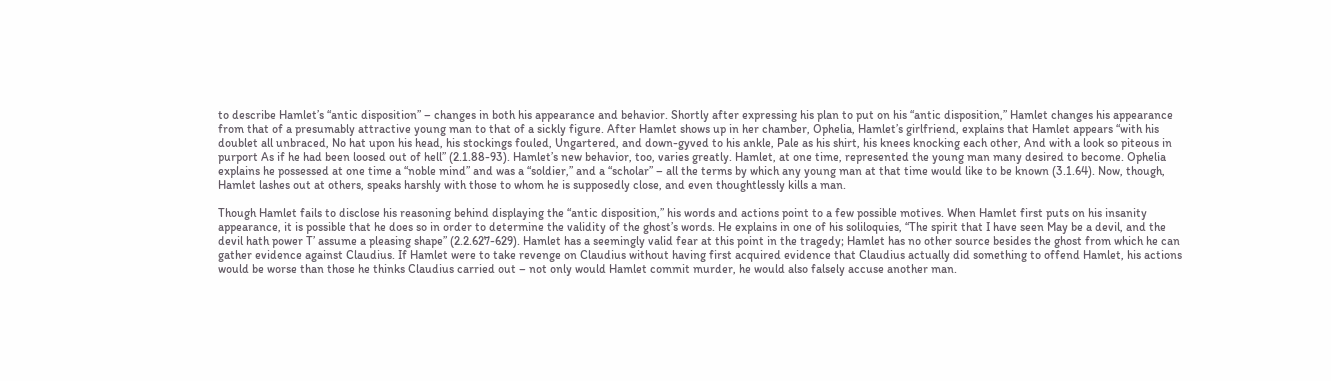to describe Hamlet’s “antic disposition” – changes in both his appearance and behavior. Shortly after expressing his plan to put on his “antic disposition,” Hamlet changes his appearance from that of a presumably attractive young man to that of a sickly figure. After Hamlet shows up in her chamber, Ophelia, Hamlet’s girlfriend, explains that Hamlet appears “with his doublet all unbraced, No hat upon his head, his stockings fouled, Ungartered, and down-gyved to his ankle, Pale as his shirt, his knees knocking each other, And with a look so piteous in purport As if he had been loosed out of hell” (2.1.88-93). Hamlet’s new behavior, too, varies greatly. Hamlet, at one time, represented the young man many desired to become. Ophelia explains he possessed at one time a “noble mind” and was a “soldier,” and a “scholar” – all the terms by which any young man at that time would like to be known (3.1.64). Now, though, Hamlet lashes out at others, speaks harshly with those to whom he is supposedly close, and even thoughtlessly kills a man.

Though Hamlet fails to disclose his reasoning behind displaying the “antic disposition,” his words and actions point to a few possible motives. When Hamlet first puts on his insanity appearance, it is possible that he does so in order to determine the validity of the ghost’s words. He explains in one of his soliloquies, “The spirit that I have seen May be a devil, and the devil hath power T’ assume a pleasing shape” (2.2.627-629). Hamlet has a seemingly valid fear at this point in the tragedy; Hamlet has no other source besides the ghost from which he can gather evidence against Claudius. If Hamlet were to take revenge on Claudius without having first acquired evidence that Claudius actually did something to offend Hamlet, his actions would be worse than those he thinks Claudius carried out – not only would Hamlet commit murder, he would also falsely accuse another man.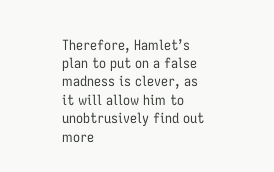Therefore, Hamlet’s plan to put on a false madness is clever, as it will allow him to unobtrusively find out more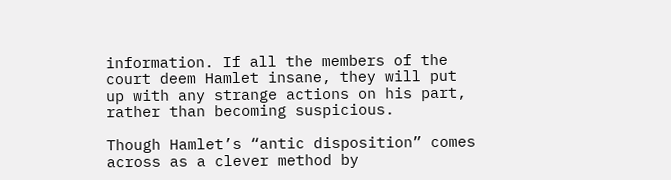information. If all the members of the court deem Hamlet insane, they will put up with any strange actions on his part, rather than becoming suspicious.

Though Hamlet’s “antic disposition” comes across as a clever method by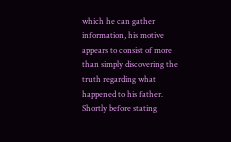which he can gather information, his motive appears to consist of more than simply discovering the truth regarding what happened to his father. Shortly before stating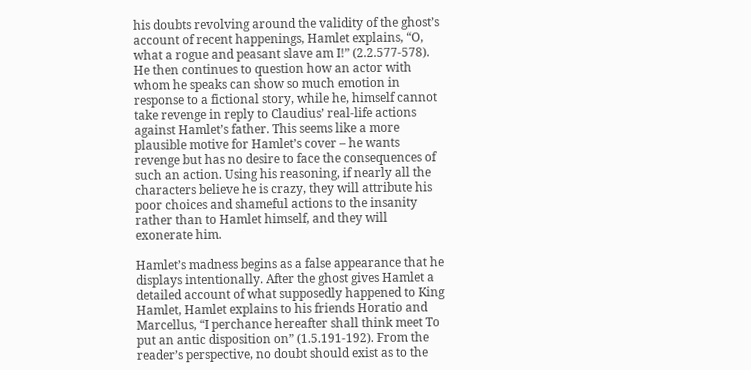his doubts revolving around the validity of the ghost’s account of recent happenings, Hamlet explains, “O, what a rogue and peasant slave am I!” (2.2.577-578). He then continues to question how an actor with whom he speaks can show so much emotion in response to a fictional story, while he, himself cannot take revenge in reply to Claudius’ real-life actions against Hamlet’s father. This seems like a more plausible motive for Hamlet’s cover – he wants revenge but has no desire to face the consequences of such an action. Using his reasoning, if nearly all the characters believe he is crazy, they will attribute his poor choices and shameful actions to the insanity rather than to Hamlet himself, and they will exonerate him.

Hamlet’s madness begins as a false appearance that he displays intentionally. After the ghost gives Hamlet a detailed account of what supposedly happened to King Hamlet, Hamlet explains to his friends Horatio and Marcellus, “I perchance hereafter shall think meet To put an antic disposition on” (1.5.191-192). From the reader’s perspective, no doubt should exist as to the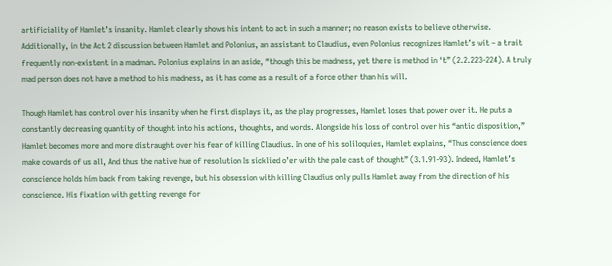artificiality of Hamlet’s insanity. Hamlet clearly shows his intent to act in such a manner; no reason exists to believe otherwise. Additionally, in the Act 2 discussion between Hamlet and Polonius, an assistant to Claudius, even Polonius recognizes Hamlet’s wit – a trait frequently non-existent in a madman. Polonius explains in an aside, “though this be madness, yet there is method in ‘t” (2.2.223-224). A truly mad person does not have a method to his madness, as it has come as a result of a force other than his will.

Though Hamlet has control over his insanity when he first displays it, as the play progresses, Hamlet loses that power over it. He puts a constantly decreasing quantity of thought into his actions, thoughts, and words. Alongside his loss of control over his “antic disposition,” Hamlet becomes more and more distraught over his fear of killing Claudius. In one of his soliloquies, Hamlet explains, “Thus conscience does make cowards of us all, And thus the native hue of resolution Is sicklied o’er with the pale cast of thought” (3.1.91-93). Indeed, Hamlet’s conscience holds him back from taking revenge, but his obsession with killing Claudius only pulls Hamlet away from the direction of his conscience. His fixation with getting revenge for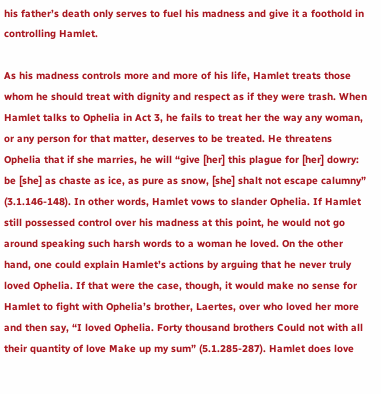his father’s death only serves to fuel his madness and give it a foothold in controlling Hamlet.

As his madness controls more and more of his life, Hamlet treats those whom he should treat with dignity and respect as if they were trash. When Hamlet talks to Ophelia in Act 3, he fails to treat her the way any woman, or any person for that matter, deserves to be treated. He threatens Ophelia that if she marries, he will “give [her] this plague for [her] dowry: be [she] as chaste as ice, as pure as snow, [she] shalt not escape calumny” (3.1.146-148). In other words, Hamlet vows to slander Ophelia. If Hamlet still possessed control over his madness at this point, he would not go around speaking such harsh words to a woman he loved. On the other hand, one could explain Hamlet’s actions by arguing that he never truly loved Ophelia. If that were the case, though, it would make no sense for Hamlet to fight with Ophelia’s brother, Laertes, over who loved her more and then say, “I loved Ophelia. Forty thousand brothers Could not with all their quantity of love Make up my sum” (5.1.285-287). Hamlet does love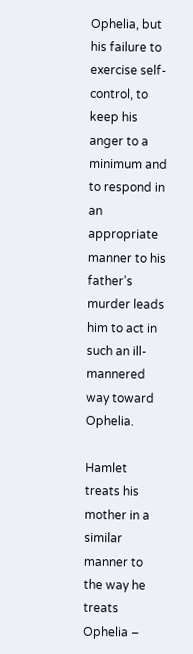Ophelia, but his failure to exercise self-control, to keep his anger to a minimum and to respond in an appropriate manner to his father’s murder leads him to act in such an ill-mannered way toward Ophelia.

Hamlet treats his mother in a similar manner to the way he treats Ophelia –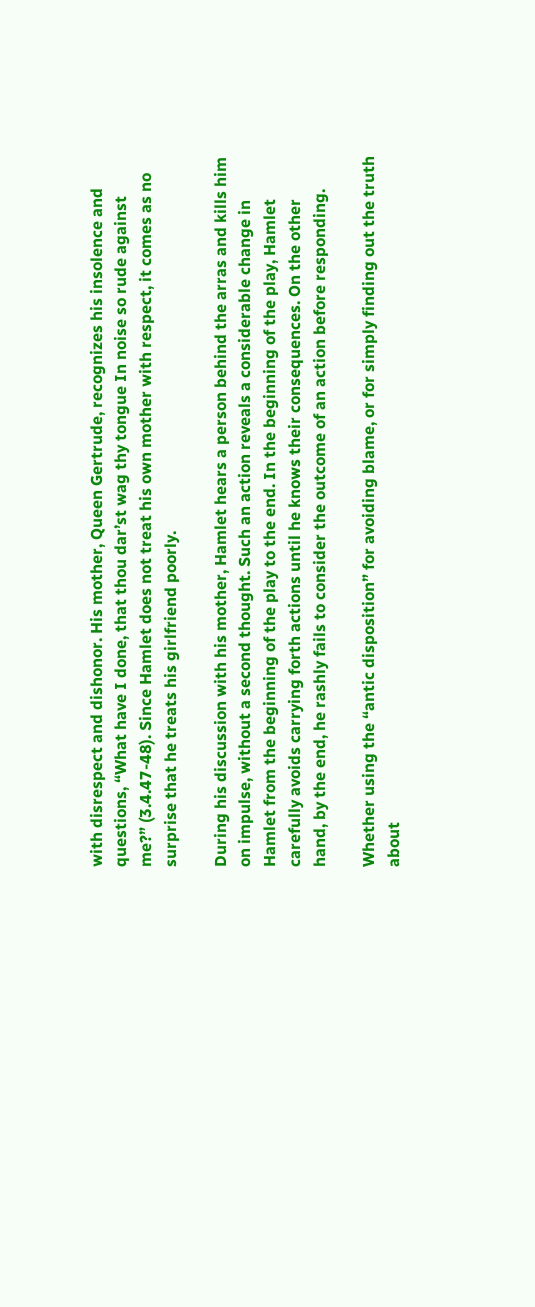with disrespect and dishonor. His mother, Queen Gertrude, recognizes his insolence and questions, “What have I done, that thou dar’st wag thy tongue In noise so rude against me?” (3.4.47-48). Since Hamlet does not treat his own mother with respect, it comes as no surprise that he treats his girlfriend poorly.

During his discussion with his mother, Hamlet hears a person behind the arras and kills him on impulse, without a second thought. Such an action reveals a considerable change in Hamlet from the beginning of the play to the end. In the beginning of the play, Hamlet carefully avoids carrying forth actions until he knows their consequences. On the other hand, by the end, he rashly fails to consider the outcome of an action before responding.

Whether using the “antic disposition” for avoiding blame, or for simply finding out the truth about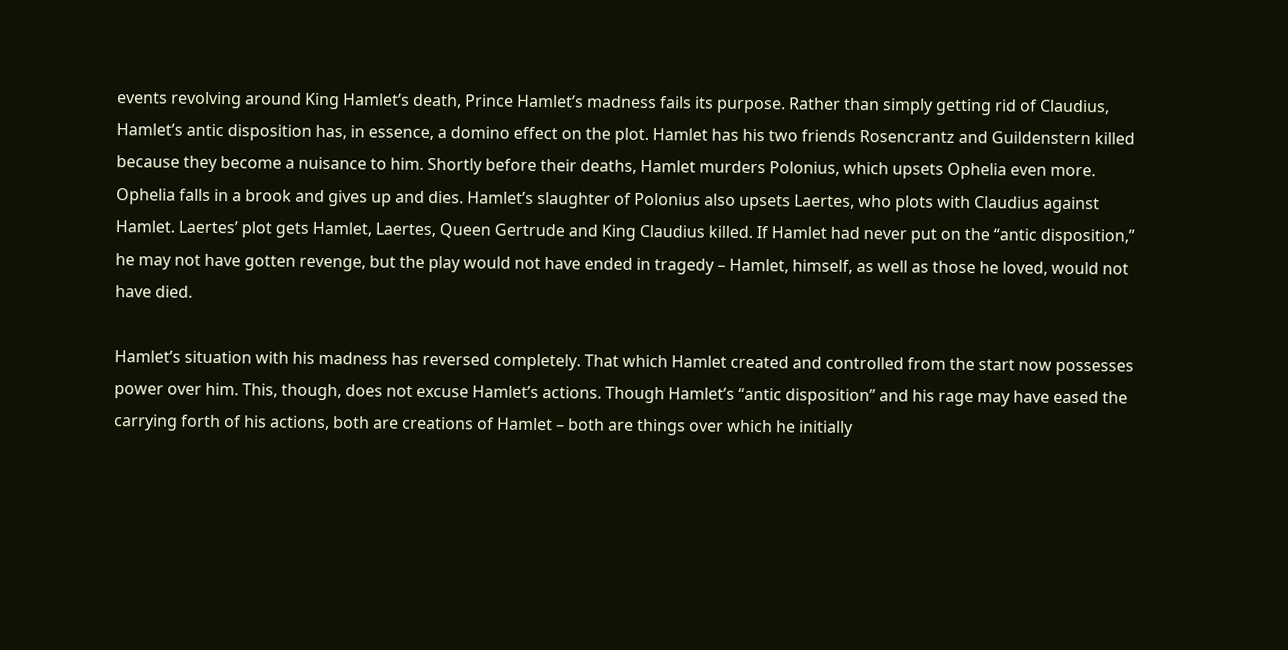events revolving around King Hamlet’s death, Prince Hamlet’s madness fails its purpose. Rather than simply getting rid of Claudius, Hamlet’s antic disposition has, in essence, a domino effect on the plot. Hamlet has his two friends Rosencrantz and Guildenstern killed because they become a nuisance to him. Shortly before their deaths, Hamlet murders Polonius, which upsets Ophelia even more. Ophelia falls in a brook and gives up and dies. Hamlet’s slaughter of Polonius also upsets Laertes, who plots with Claudius against Hamlet. Laertes’ plot gets Hamlet, Laertes, Queen Gertrude and King Claudius killed. If Hamlet had never put on the “antic disposition,” he may not have gotten revenge, but the play would not have ended in tragedy – Hamlet, himself, as well as those he loved, would not have died.

Hamlet’s situation with his madness has reversed completely. That which Hamlet created and controlled from the start now possesses power over him. This, though, does not excuse Hamlet’s actions. Though Hamlet’s “antic disposition” and his rage may have eased the carrying forth of his actions, both are creations of Hamlet – both are things over which he initially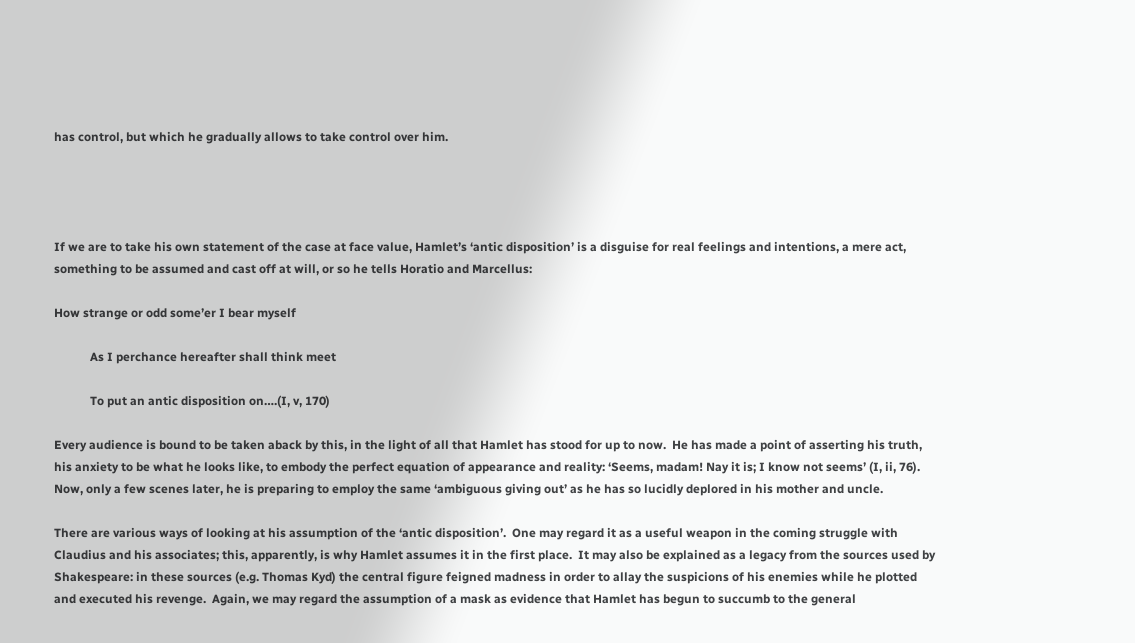has control, but which he gradually allows to take control over him.




If we are to take his own statement of the case at face value, Hamlet’s ‘antic disposition’ is a disguise for real feelings and intentions, a mere act, something to be assumed and cast off at will, or so he tells Horatio and Marcellus:

How strange or odd some’er I bear myself

            As I perchance hereafter shall think meet

            To put an antic disposition on….(I, v, 170)

Every audience is bound to be taken aback by this, in the light of all that Hamlet has stood for up to now.  He has made a point of asserting his truth, his anxiety to be what he looks like, to embody the perfect equation of appearance and reality: ‘Seems, madam! Nay it is; I know not seems’ (I, ii, 76).  Now, only a few scenes later, he is preparing to employ the same ‘ambiguous giving out’ as he has so lucidly deplored in his mother and uncle.

There are various ways of looking at his assumption of the ‘antic disposition’.  One may regard it as a useful weapon in the coming struggle with Claudius and his associates; this, apparently, is why Hamlet assumes it in the first place.  It may also be explained as a legacy from the sources used by Shakespeare: in these sources (e.g. Thomas Kyd) the central figure feigned madness in order to allay the suspicions of his enemies while he plotted and executed his revenge.  Again, we may regard the assumption of a mask as evidence that Hamlet has begun to succumb to the general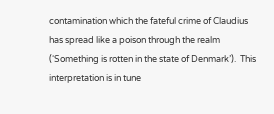contamination which the fateful crime of Claudius has spread like a poison through the realm (‘Something is rotten in the state of Denmark’).  This interpretation is in tune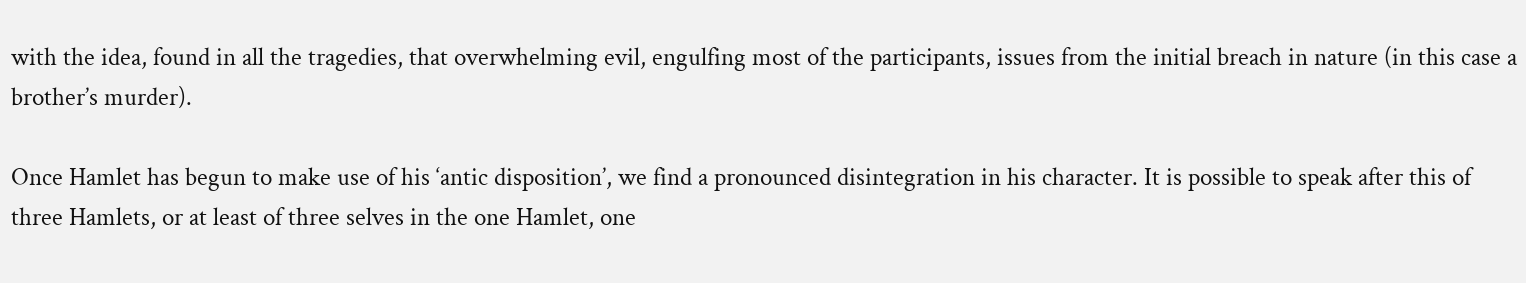with the idea, found in all the tragedies, that overwhelming evil, engulfing most of the participants, issues from the initial breach in nature (in this case a brother’s murder).

Once Hamlet has begun to make use of his ‘antic disposition’, we find a pronounced disintegration in his character. It is possible to speak after this of three Hamlets, or at least of three selves in the one Hamlet, one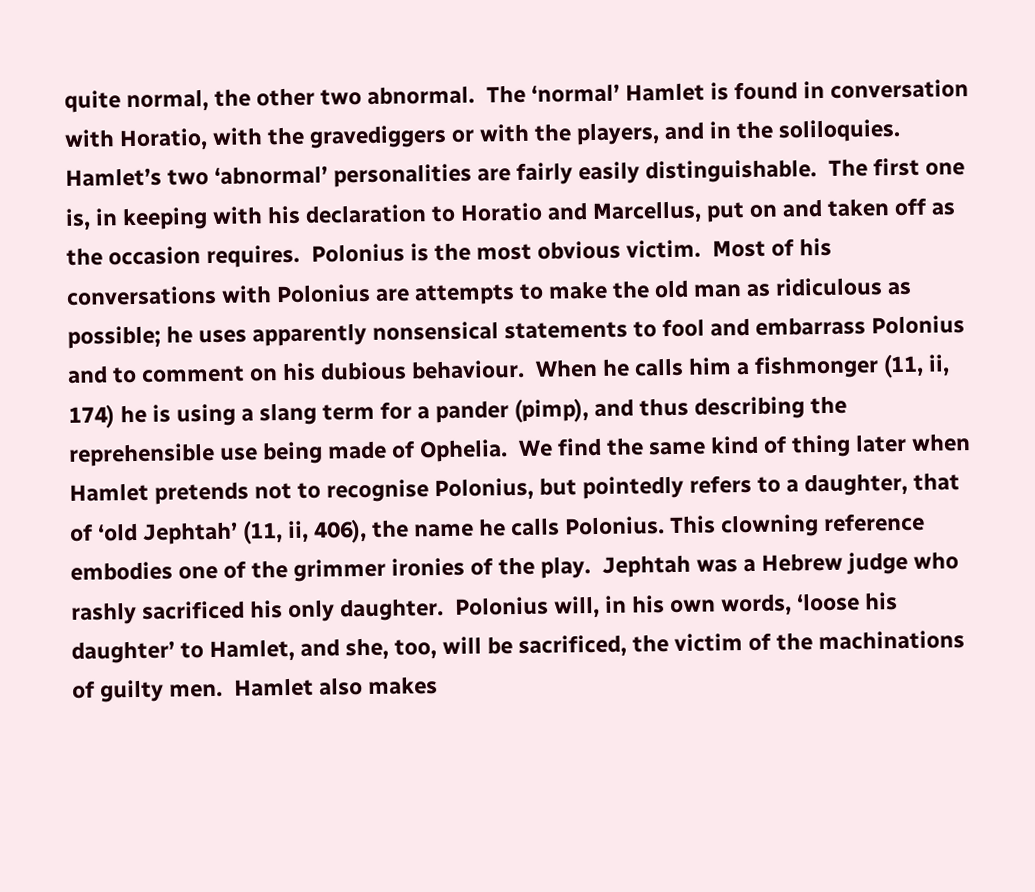quite normal, the other two abnormal.  The ‘normal’ Hamlet is found in conversation with Horatio, with the gravediggers or with the players, and in the soliloquies.  Hamlet’s two ‘abnormal’ personalities are fairly easily distinguishable.  The first one is, in keeping with his declaration to Horatio and Marcellus, put on and taken off as the occasion requires.  Polonius is the most obvious victim.  Most of his conversations with Polonius are attempts to make the old man as ridiculous as possible; he uses apparently nonsensical statements to fool and embarrass Polonius and to comment on his dubious behaviour.  When he calls him a fishmonger (11, ii, 174) he is using a slang term for a pander (pimp), and thus describing the reprehensible use being made of Ophelia.  We find the same kind of thing later when Hamlet pretends not to recognise Polonius, but pointedly refers to a daughter, that of ‘old Jephtah’ (11, ii, 406), the name he calls Polonius. This clowning reference embodies one of the grimmer ironies of the play.  Jephtah was a Hebrew judge who rashly sacrificed his only daughter.  Polonius will, in his own words, ‘loose his daughter’ to Hamlet, and she, too, will be sacrificed, the victim of the machinations of guilty men.  Hamlet also makes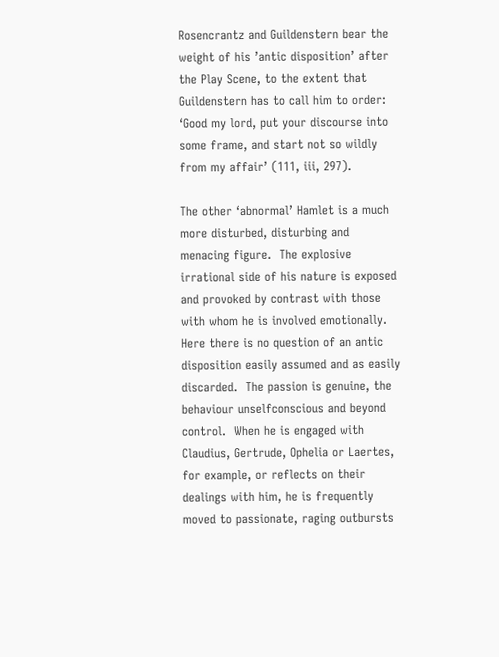Rosencrantz and Guildenstern bear the weight of his ’antic disposition’ after the Play Scene, to the extent that Guildenstern has to call him to order:  ‘Good my lord, put your discourse into some frame, and start not so wildly from my affair’ (111, iii, 297).

The other ‘abnormal’ Hamlet is a much more disturbed, disturbing and menacing figure.  The explosive irrational side of his nature is exposed and provoked by contrast with those with whom he is involved emotionally.  Here there is no question of an antic disposition easily assumed and as easily discarded.  The passion is genuine, the behaviour unselfconscious and beyond control.  When he is engaged with Claudius, Gertrude, Ophelia or Laertes, for example, or reflects on their dealings with him, he is frequently moved to passionate, raging outbursts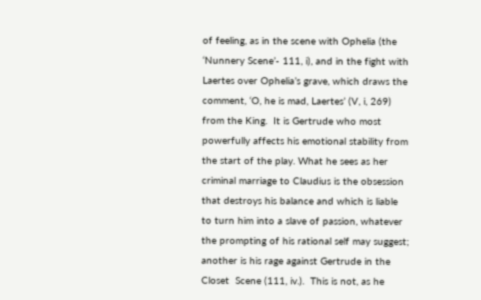of feeling, as in the scene with Ophelia (the ‘Nunnery Scene’- 111, i), and in the fight with Laertes over Ophelia’s grave, which draws the comment, ‘O, he is mad, Laertes’ (V, i, 269) from the King.  It is Gertrude who most powerfully affects his emotional stability from the start of the play. What he sees as her criminal marriage to Claudius is the obsession that destroys his balance and which is liable to turn him into a slave of passion, whatever the prompting of his rational self may suggest; another is his rage against Gertrude in the Closet  Scene (111, iv.).  This is not, as he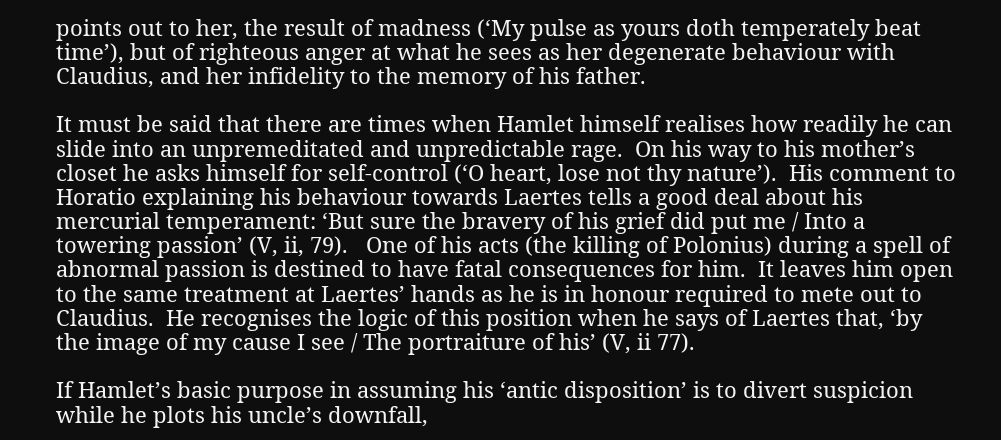points out to her, the result of madness (‘My pulse as yours doth temperately beat time’), but of righteous anger at what he sees as her degenerate behaviour with Claudius, and her infidelity to the memory of his father.

It must be said that there are times when Hamlet himself realises how readily he can slide into an unpremeditated and unpredictable rage.  On his way to his mother’s closet he asks himself for self-control (‘O heart, lose not thy nature’).  His comment to Horatio explaining his behaviour towards Laertes tells a good deal about his mercurial temperament: ‘But sure the bravery of his grief did put me / Into a towering passion’ (V, ii, 79).   One of his acts (the killing of Polonius) during a spell of abnormal passion is destined to have fatal consequences for him.  It leaves him open to the same treatment at Laertes’ hands as he is in honour required to mete out to Claudius.  He recognises the logic of this position when he says of Laertes that, ‘by the image of my cause I see / The portraiture of his’ (V, ii 77).

If Hamlet’s basic purpose in assuming his ‘antic disposition’ is to divert suspicion while he plots his uncle’s downfall,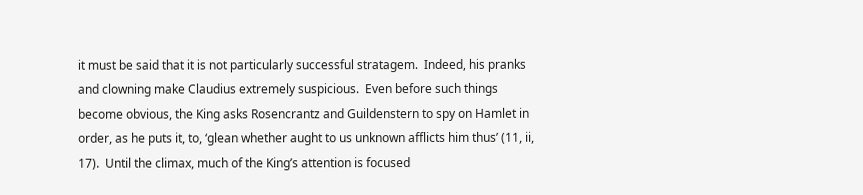it must be said that it is not particularly successful stratagem.  Indeed, his pranks and clowning make Claudius extremely suspicious.  Even before such things become obvious, the King asks Rosencrantz and Guildenstern to spy on Hamlet in order, as he puts it, to, ‘glean whether aught to us unknown afflicts him thus’ (11, ii, 17).  Until the climax, much of the King’s attention is focused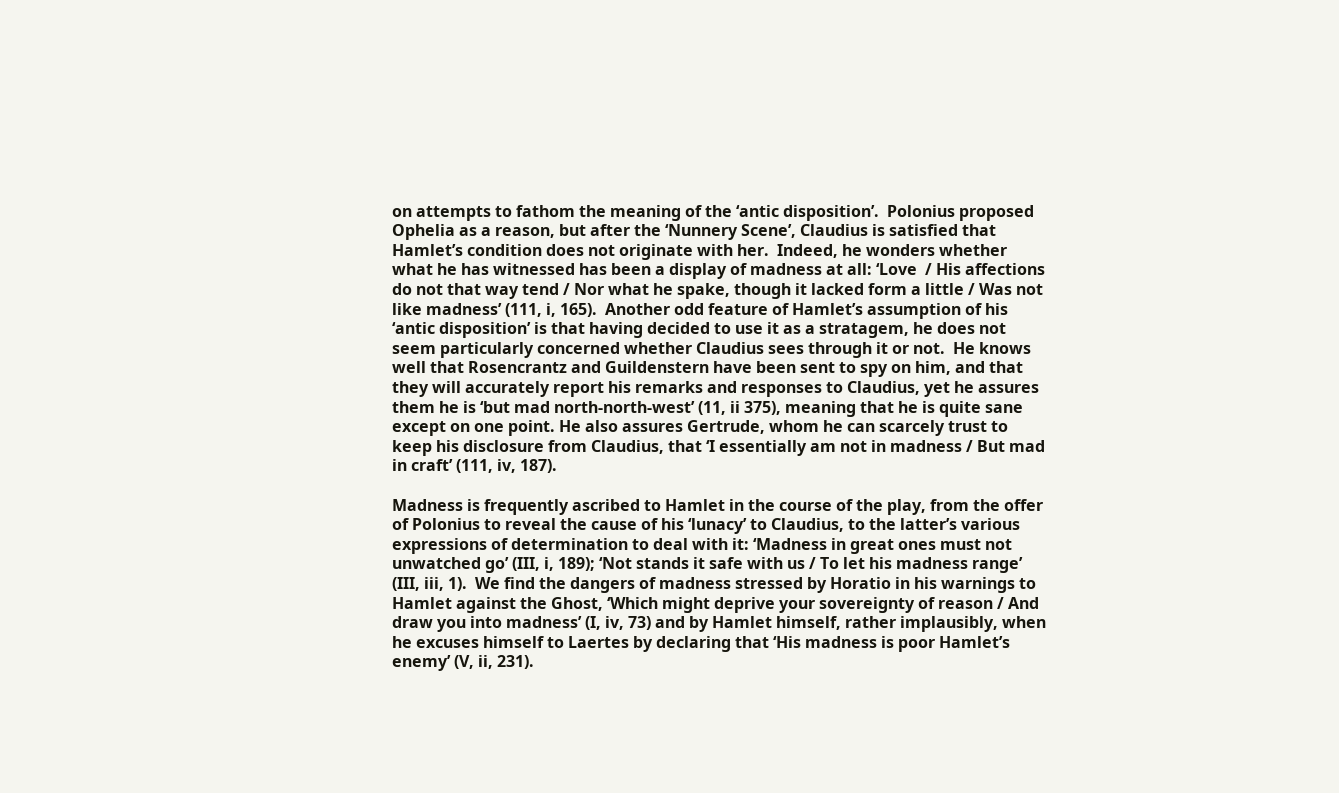on attempts to fathom the meaning of the ‘antic disposition’.  Polonius proposed Ophelia as a reason, but after the ‘Nunnery Scene’, Claudius is satisfied that Hamlet’s condition does not originate with her.  Indeed, he wonders whether what he has witnessed has been a display of madness at all: ‘Love  / His affections do not that way tend / Nor what he spake, though it lacked form a little / Was not like madness’ (111, i, 165).  Another odd feature of Hamlet’s assumption of his ‘antic disposition’ is that having decided to use it as a stratagem, he does not seem particularly concerned whether Claudius sees through it or not.  He knows well that Rosencrantz and Guildenstern have been sent to spy on him, and that they will accurately report his remarks and responses to Claudius, yet he assures them he is ‘but mad north-north-west’ (11, ii 375), meaning that he is quite sane except on one point. He also assures Gertrude, whom he can scarcely trust to keep his disclosure from Claudius, that ‘I essentially am not in madness / But mad in craft’ (111, iv, 187).

Madness is frequently ascribed to Hamlet in the course of the play, from the offer of Polonius to reveal the cause of his ‘lunacy’ to Claudius, to the latter’s various expressions of determination to deal with it: ‘Madness in great ones must not unwatched go’ (III, i, 189); ‘Not stands it safe with us / To let his madness range’ (III, iii, 1).  We find the dangers of madness stressed by Horatio in his warnings to Hamlet against the Ghost, ‘Which might deprive your sovereignty of reason / And draw you into madness’ (I, iv, 73) and by Hamlet himself, rather implausibly, when he excuses himself to Laertes by declaring that ‘His madness is poor Hamlet’s enemy’ (V, ii, 231).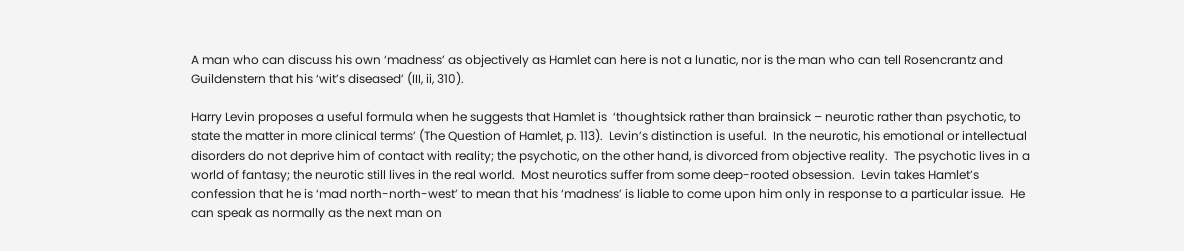A man who can discuss his own ‘madness’ as objectively as Hamlet can here is not a lunatic, nor is the man who can tell Rosencrantz and Guildenstern that his ‘wit’s diseased’ (III, ii, 310).

Harry Levin proposes a useful formula when he suggests that Hamlet is  ‘thoughtsick rather than brainsick – neurotic rather than psychotic, to state the matter in more clinical terms’ (The Question of Hamlet, p. 113).  Levin’s distinction is useful.  In the neurotic, his emotional or intellectual disorders do not deprive him of contact with reality; the psychotic, on the other hand, is divorced from objective reality.  The psychotic lives in a world of fantasy; the neurotic still lives in the real world.  Most neurotics suffer from some deep-rooted obsession.  Levin takes Hamlet’s confession that he is ‘mad north-north-west’ to mean that his ‘madness’ is liable to come upon him only in response to a particular issue.  He can speak as normally as the next man on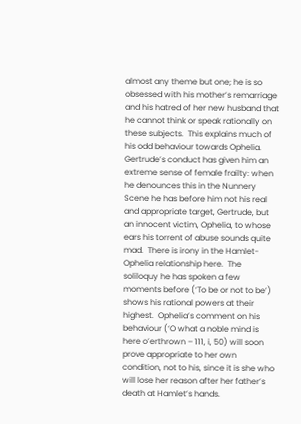almost any theme but one; he is so obsessed with his mother’s remarriage and his hatred of her new husband that he cannot think or speak rationally on these subjects.  This explains much of his odd behaviour towards Ophelia. Gertrude’s conduct has given him an extreme sense of female frailty: when he denounces this in the Nunnery Scene he has before him not his real and appropriate target, Gertrude, but an innocent victim, Ophelia, to whose ears his torrent of abuse sounds quite mad.  There is irony in the Hamlet-Ophelia relationship here.  The soliloquy he has spoken a few moments before (‘To be or not to be’) shows his rational powers at their highest.  Ophelia’s comment on his behaviour (‘O what a noble mind is here o’erthrown – 111, i, 50) will soon prove appropriate to her own condition, not to his, since it is she who will lose her reason after her father’s death at Hamlet’s hands.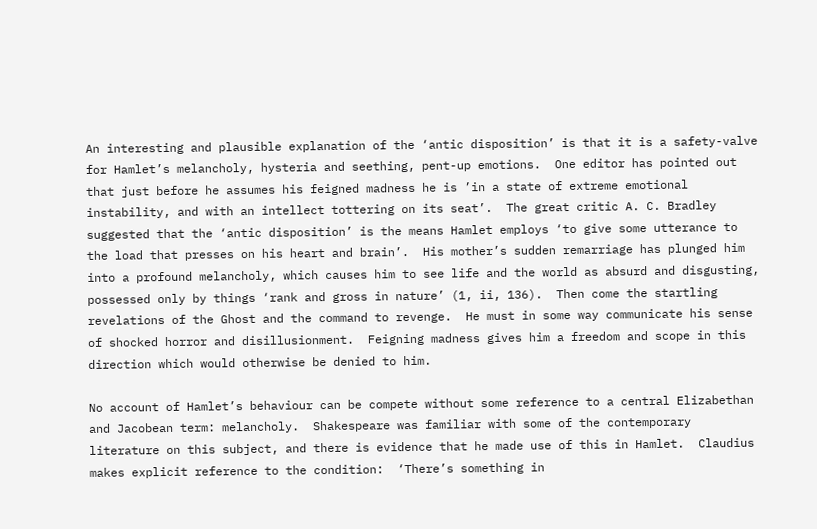An interesting and plausible explanation of the ‘antic disposition’ is that it is a safety-valve for Hamlet’s melancholy, hysteria and seething, pent-up emotions.  One editor has pointed out that just before he assumes his feigned madness he is ’in a state of extreme emotional instability, and with an intellect tottering on its seat’.  The great critic A. C. Bradley suggested that the ‘antic disposition’ is the means Hamlet employs ‘to give some utterance to the load that presses on his heart and brain’.  His mother’s sudden remarriage has plunged him into a profound melancholy, which causes him to see life and the world as absurd and disgusting, possessed only by things ‘rank and gross in nature’ (1, ii, 136).  Then come the startling revelations of the Ghost and the command to revenge.  He must in some way communicate his sense of shocked horror and disillusionment.  Feigning madness gives him a freedom and scope in this direction which would otherwise be denied to him.

No account of Hamlet’s behaviour can be compete without some reference to a central Elizabethan and Jacobean term: melancholy.  Shakespeare was familiar with some of the contemporary literature on this subject, and there is evidence that he made use of this in Hamlet.  Claudius makes explicit reference to the condition:  ‘There’s something in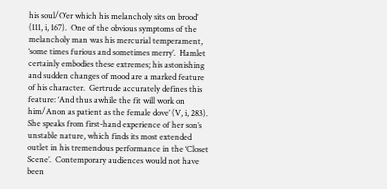his soul/O’er which his melancholy sits on brood’ (111, i, 167).  One of the obvious symptoms of the melancholy man was his mercurial temperament, ‘some times furious and sometimes merry’.  Hamlet certainly embodies these extremes; his astonishing and sudden changes of mood are a marked feature of his character.  Gertrude accurately defines this feature: ‘And thus awhile the fit will work on him/Anon as patient as the female dove’ (V, i, 283).  She speaks from first-hand experience of her son’s unstable nature, which finds its most extended outlet in his tremendous performance in the ‘Closet Scene’.  Contemporary audiences would not have been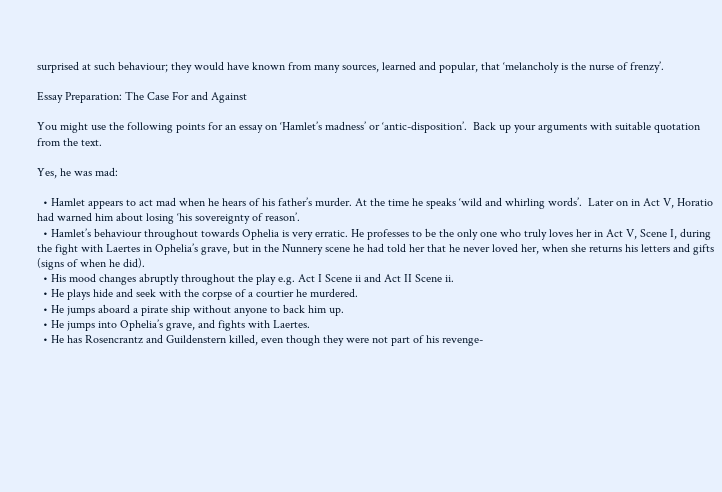surprised at such behaviour; they would have known from many sources, learned and popular, that ‘melancholy is the nurse of frenzy’.

Essay Preparation: The Case For and Against

You might use the following points for an essay on ‘Hamlet’s madness’ or ‘antic-disposition’.  Back up your arguments with suitable quotation from the text.

Yes, he was mad:

  • Hamlet appears to act mad when he hears of his father’s murder. At the time he speaks ‘wild and whirling words’.  Later on in Act V, Horatio had warned him about losing ‘his sovereignty of reason’.
  • Hamlet’s behaviour throughout towards Ophelia is very erratic. He professes to be the only one who truly loves her in Act V, Scene I, during the fight with Laertes in Ophelia’s grave, but in the Nunnery scene he had told her that he never loved her, when she returns his letters and gifts (signs of when he did).
  • His mood changes abruptly throughout the play e.g. Act I Scene ii and Act II Scene ii.
  • He plays hide and seek with the corpse of a courtier he murdered.
  • He jumps aboard a pirate ship without anyone to back him up.
  • He jumps into Ophelia’s grave, and fights with Laertes.
  • He has Rosencrantz and Guildenstern killed, even though they were not part of his revenge-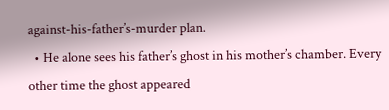against-his-father’s-murder plan.
  • He alone sees his father’s ghost in his mother’s chamber. Every other time the ghost appeared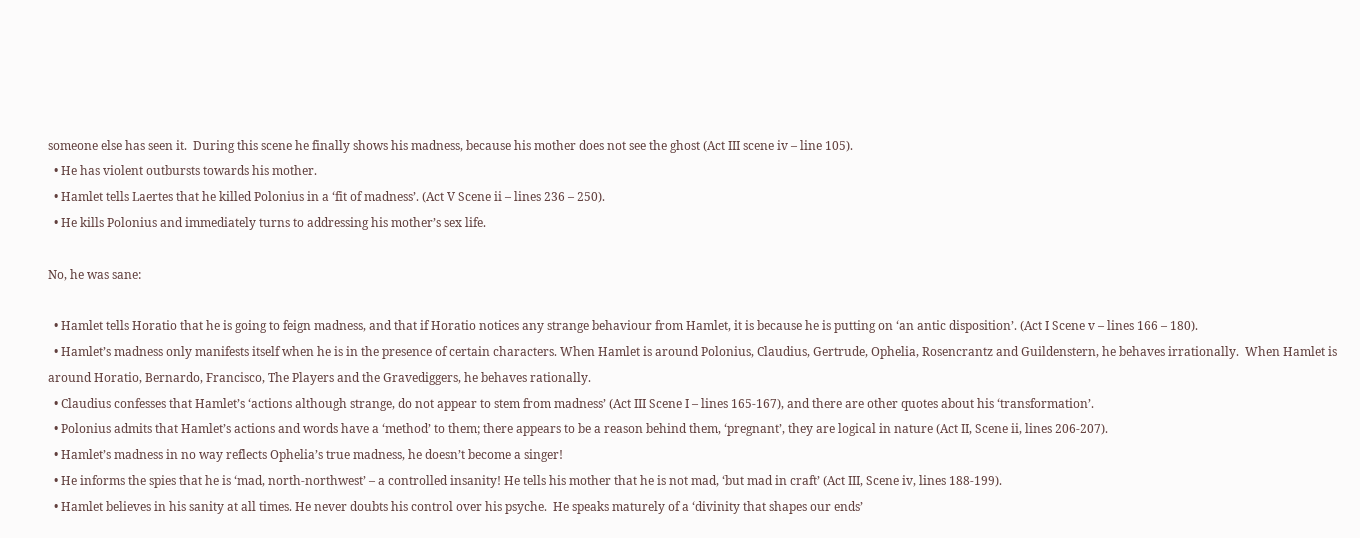someone else has seen it.  During this scene he finally shows his madness, because his mother does not see the ghost (Act III scene iv – line 105).
  • He has violent outbursts towards his mother.
  • Hamlet tells Laertes that he killed Polonius in a ‘fit of madness’. (Act V Scene ii – lines 236 – 250).
  • He kills Polonius and immediately turns to addressing his mother’s sex life.

No, he was sane:

  • Hamlet tells Horatio that he is going to feign madness, and that if Horatio notices any strange behaviour from Hamlet, it is because he is putting on ‘an antic disposition’. (Act I Scene v – lines 166 – 180).
  • Hamlet’s madness only manifests itself when he is in the presence of certain characters. When Hamlet is around Polonius, Claudius, Gertrude, Ophelia, Rosencrantz and Guildenstern, he behaves irrationally.  When Hamlet is around Horatio, Bernardo, Francisco, The Players and the Gravediggers, he behaves rationally.
  • Claudius confesses that Hamlet’s ‘actions although strange, do not appear to stem from madness’ (Act III Scene I – lines 165-167), and there are other quotes about his ‘transformation’.
  • Polonius admits that Hamlet’s actions and words have a ‘method’ to them; there appears to be a reason behind them, ‘pregnant’, they are logical in nature (Act II, Scene ii, lines 206-207).
  • Hamlet’s madness in no way reflects Ophelia’s true madness, he doesn’t become a singer!
  • He informs the spies that he is ‘mad, north-northwest’ – a controlled insanity! He tells his mother that he is not mad, ‘but mad in craft’ (Act III, Scene iv, lines 188-199).
  • Hamlet believes in his sanity at all times. He never doubts his control over his psyche.  He speaks maturely of a ‘divinity that shapes our ends’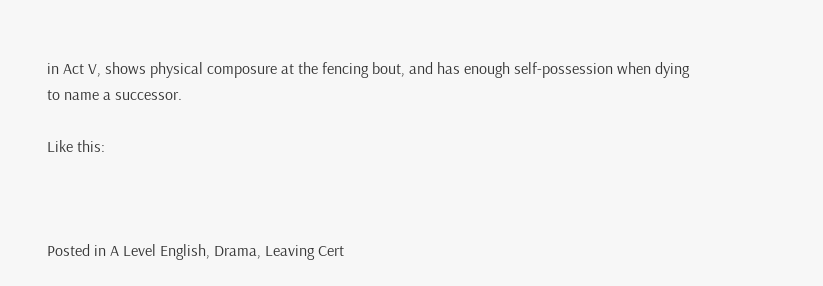in Act V, shows physical composure at the fencing bout, and has enough self-possession when dying to name a successor.

Like this:



Posted in A Level English, Drama, Leaving Cert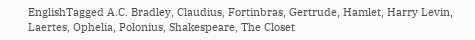EnglishTagged A.C. Bradley, Claudius, Fortinbras, Gertrude, Hamlet, Harry Levin, Laertes, Ophelia, Polonius, Shakespeare, The Closet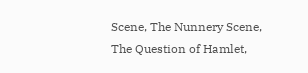Scene, The Nunnery Scene, The Question of Hamlet,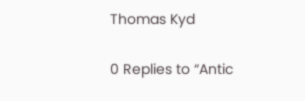Thomas Kyd

0 Replies to “Antic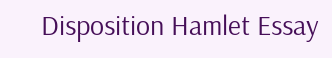Disposition Hamlet Essay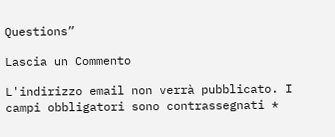Questions”

Lascia un Commento

L'indirizzo email non verrà pubblicato. I campi obbligatori sono contrassegnati *